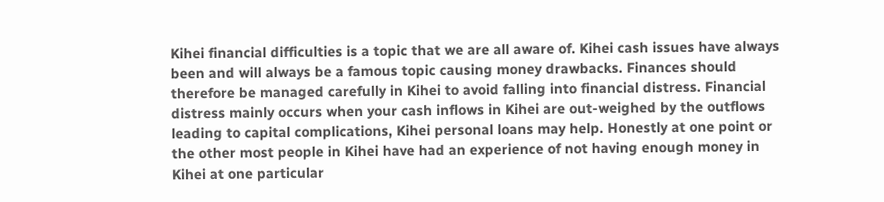Kihei financial difficulties is a topic that we are all aware of. Kihei cash issues have always been and will always be a famous topic causing money drawbacks. Finances should therefore be managed carefully in Kihei to avoid falling into financial distress. Financial distress mainly occurs when your cash inflows in Kihei are out-weighed by the outflows leading to capital complications, Kihei personal loans may help. Honestly at one point or the other most people in Kihei have had an experience of not having enough money in Kihei at one particular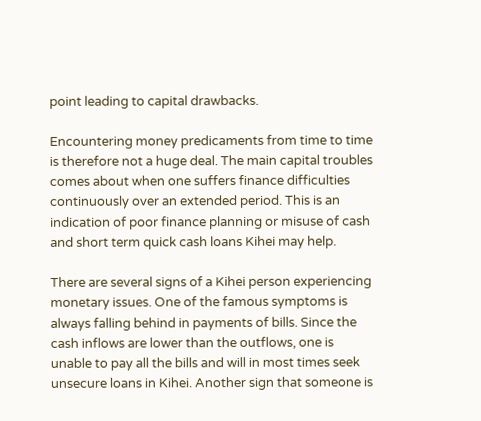point leading to capital drawbacks.

Encountering money predicaments from time to time is therefore not a huge deal. The main capital troubles comes about when one suffers finance difficulties continuously over an extended period. This is an indication of poor finance planning or misuse of cash and short term quick cash loans Kihei may help.

There are several signs of a Kihei person experiencing monetary issues. One of the famous symptoms is always falling behind in payments of bills. Since the cash inflows are lower than the outflows, one is unable to pay all the bills and will in most times seek unsecure loans in Kihei. Another sign that someone is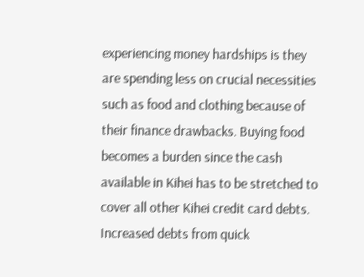experiencing money hardships is they are spending less on crucial necessities such as food and clothing because of their finance drawbacks. Buying food becomes a burden since the cash available in Kihei has to be stretched to cover all other Kihei credit card debts. Increased debts from quick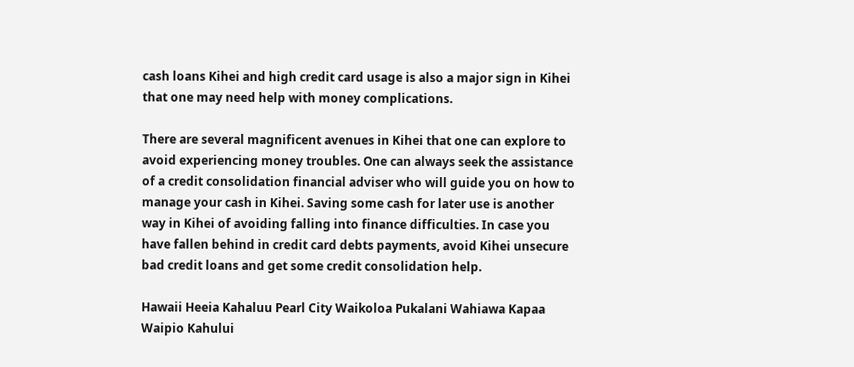cash loans Kihei and high credit card usage is also a major sign in Kihei that one may need help with money complications.

There are several magnificent avenues in Kihei that one can explore to avoid experiencing money troubles. One can always seek the assistance of a credit consolidation financial adviser who will guide you on how to manage your cash in Kihei. Saving some cash for later use is another way in Kihei of avoiding falling into finance difficulties. In case you have fallen behind in credit card debts payments, avoid Kihei unsecure bad credit loans and get some credit consolidation help.

Hawaii Heeia Kahaluu Pearl City Waikoloa Pukalani Wahiawa Kapaa Waipio Kahului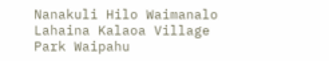Nanakuli Hilo Waimanalo Lahaina Kalaoa Village Park Waipahu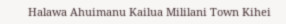Halawa Ahuimanu Kailua Mililani Town Kihei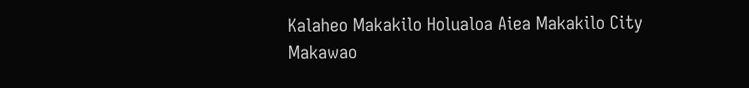Kalaheo Makakilo Holualoa Aiea Makakilo City Makawao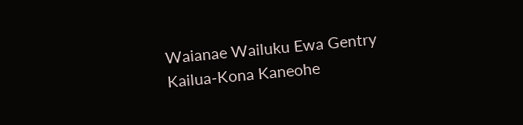Waianae Wailuku Ewa Gentry Kailua-Kona Kaneohe